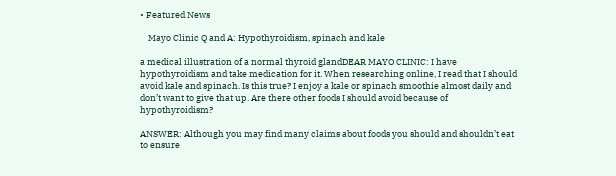• Featured News

    Mayo Clinic Q and A: Hypothyroidism, spinach and kale

a medical illustration of a normal thyroid glandDEAR MAYO CLINIC: I have hypothyroidism and take medication for it. When researching online, I read that I should avoid kale and spinach. Is this true? I enjoy a kale or spinach smoothie almost daily and don’t want to give that up. Are there other foods I should avoid because of hypothyroidism?

ANSWER: Although you may find many claims about foods you should and shouldn’t eat to ensure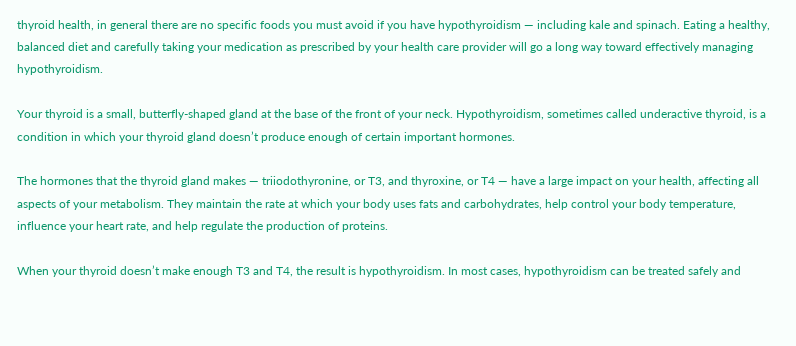thyroid health, in general there are no specific foods you must avoid if you have hypothyroidism — including kale and spinach. Eating a healthy, balanced diet and carefully taking your medication as prescribed by your health care provider will go a long way toward effectively managing hypothyroidism.

Your thyroid is a small, butterfly-shaped gland at the base of the front of your neck. Hypothyroidism, sometimes called underactive thyroid, is a condition in which your thyroid gland doesn’t produce enough of certain important hormones.

The hormones that the thyroid gland makes — triiodothyronine, or T3, and thyroxine, or T4 — have a large impact on your health, affecting all aspects of your metabolism. They maintain the rate at which your body uses fats and carbohydrates, help control your body temperature, influence your heart rate, and help regulate the production of proteins.

When your thyroid doesn’t make enough T3 and T4, the result is hypothyroidism. In most cases, hypothyroidism can be treated safely and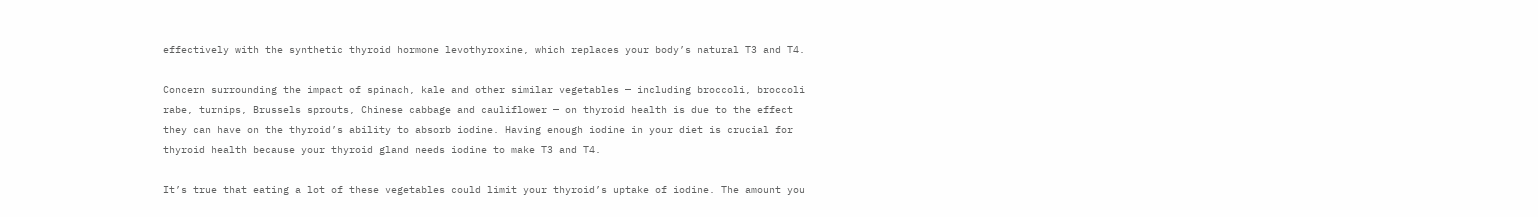effectively with the synthetic thyroid hormone levothyroxine, which replaces your body’s natural T3 and T4.

Concern surrounding the impact of spinach, kale and other similar vegetables — including broccoli, broccoli rabe, turnips, Brussels sprouts, Chinese cabbage and cauliflower — on thyroid health is due to the effect they can have on the thyroid’s ability to absorb iodine. Having enough iodine in your diet is crucial for thyroid health because your thyroid gland needs iodine to make T3 and T4.

It’s true that eating a lot of these vegetables could limit your thyroid’s uptake of iodine. The amount you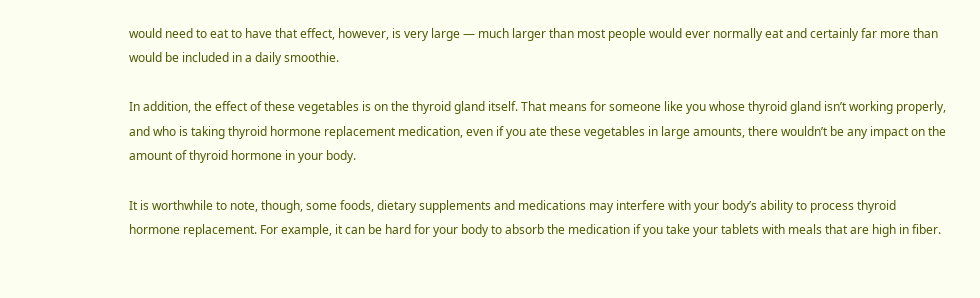would need to eat to have that effect, however, is very large — much larger than most people would ever normally eat and certainly far more than would be included in a daily smoothie.

In addition, the effect of these vegetables is on the thyroid gland itself. That means for someone like you whose thyroid gland isn’t working properly, and who is taking thyroid hormone replacement medication, even if you ate these vegetables in large amounts, there wouldn’t be any impact on the amount of thyroid hormone in your body.

It is worthwhile to note, though, some foods, dietary supplements and medications may interfere with your body’s ability to process thyroid hormone replacement. For example, it can be hard for your body to absorb the medication if you take your tablets with meals that are high in fiber.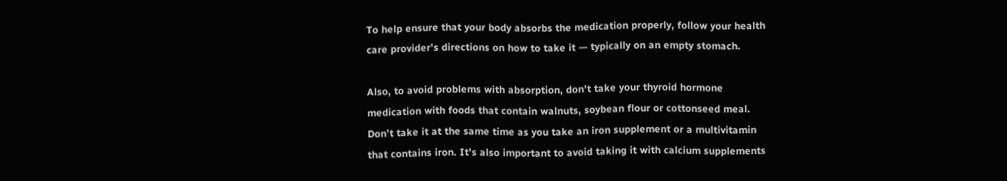To help ensure that your body absorbs the medication properly, follow your health care provider’s directions on how to take it — typically on an empty stomach.

Also, to avoid problems with absorption, don’t take your thyroid hormone medication with foods that contain walnuts, soybean flour or cottonseed meal. Don’t take it at the same time as you take an iron supplement or a multivitamin that contains iron. It’s also important to avoid taking it with calcium supplements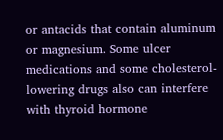or antacids that contain aluminum or magnesium. Some ulcer medications and some cholesterol-lowering drugs also can interfere with thyroid hormone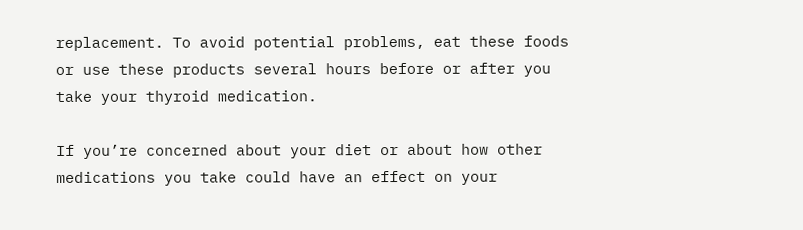replacement. To avoid potential problems, eat these foods or use these products several hours before or after you take your thyroid medication.

If you’re concerned about your diet or about how other medications you take could have an effect on your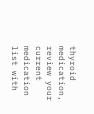thyroid medication, review your current medication list with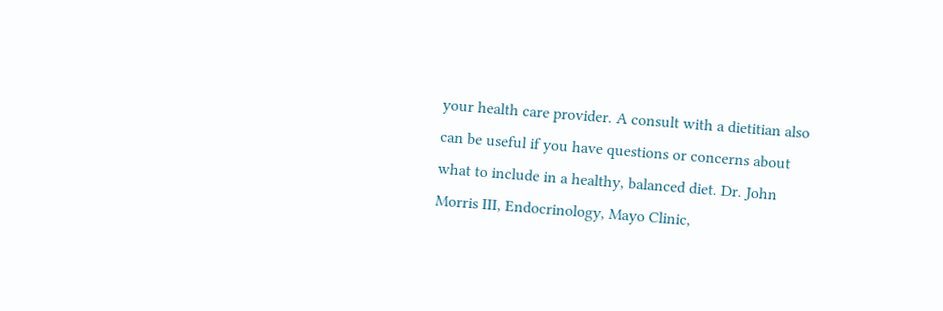your health care provider. A consult with a dietitian also can be useful if you have questions or concerns about what to include in a healthy, balanced diet. Dr. John Morris III, Endocrinology, Mayo Clinic,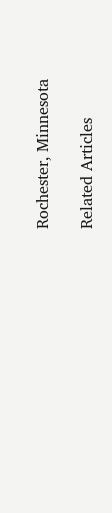Rochester, Minnesota

Related Articles